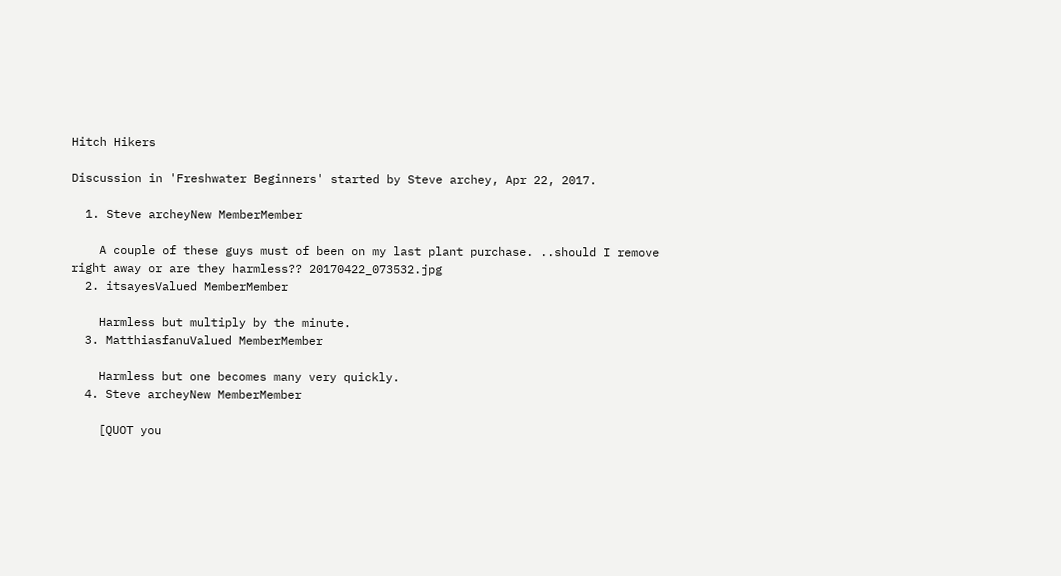Hitch Hikers

Discussion in 'Freshwater Beginners' started by Steve archey, Apr 22, 2017.

  1. Steve archeyNew MemberMember

    A couple of these guys must of been on my last plant purchase. ..should I remove right away or are they harmless?? 20170422_073532.jpg
  2. itsayesValued MemberMember

    Harmless but multiply by the minute.
  3. MatthiasfanuValued MemberMember

    Harmless but one becomes many very quickly.
  4. Steve archeyNew MemberMember

    [QUOT you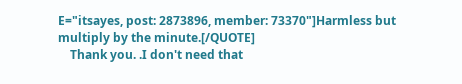E="itsayes, post: 2873896, member: 73370"]Harmless but multiply by the minute.[/QUOTE]
    Thank you. .I don't need that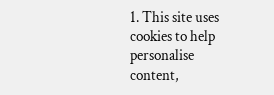1. This site uses cookies to help personalise content,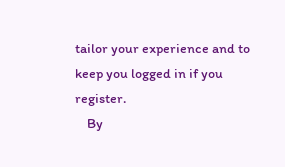tailor your experience and to keep you logged in if you register.
    By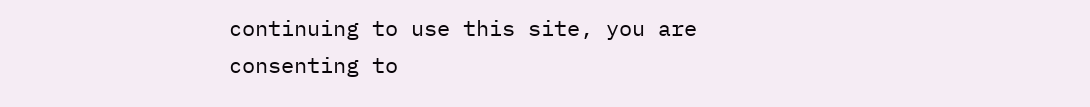continuing to use this site, you are consenting to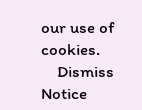our use of cookies.
    Dismiss Notice